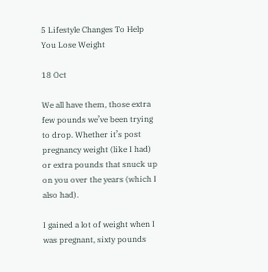5 Lifestyle Changes To Help You Lose Weight

18 Oct

We all have them, those extra few pounds we’ve been trying to drop. Whether it’s post pregnancy weight (like I had) or extra pounds that snuck up on you over the years (which I also had).

I gained a lot of weight when I was pregnant, sixty pounds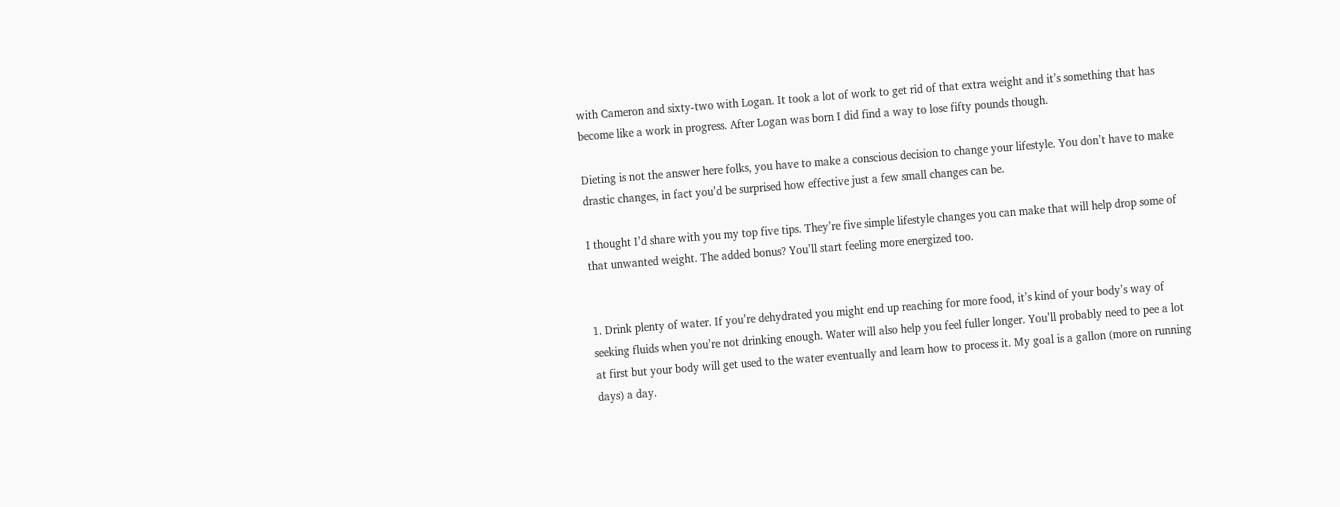with Cameron and sixty-two with Logan. It took a lot of work to get rid of that extra weight and it’s something that has become like a work in progress. After Logan was born I did find a way to lose fifty pounds though.

Dieting is not the answer here folks, you have to make a conscious decision to change your lifestyle. You don’t have to make drastic changes, in fact you’d be surprised how effective just a few small changes can be.

I thought I’d share with you my top five tips. They’re five simple lifestyle changes you can make that will help drop some of that unwanted weight. The added bonus? You’ll start feeling more energized too.


1. Drink plenty of water. If you’re dehydrated you might end up reaching for more food, it’s kind of your body’s way of seeking fluids when you’re not drinking enough. Water will also help you feel fuller longer. You’ll probably need to pee a lot at first but your body will get used to the water eventually and learn how to process it. My goal is a gallon (more on running days) a day.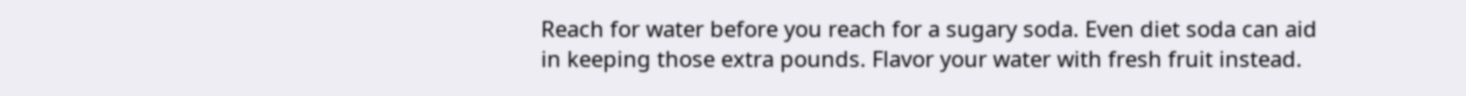Reach for water before you reach for a sugary soda. Even diet soda can aid in keeping those extra pounds. Flavor your water with fresh fruit instead.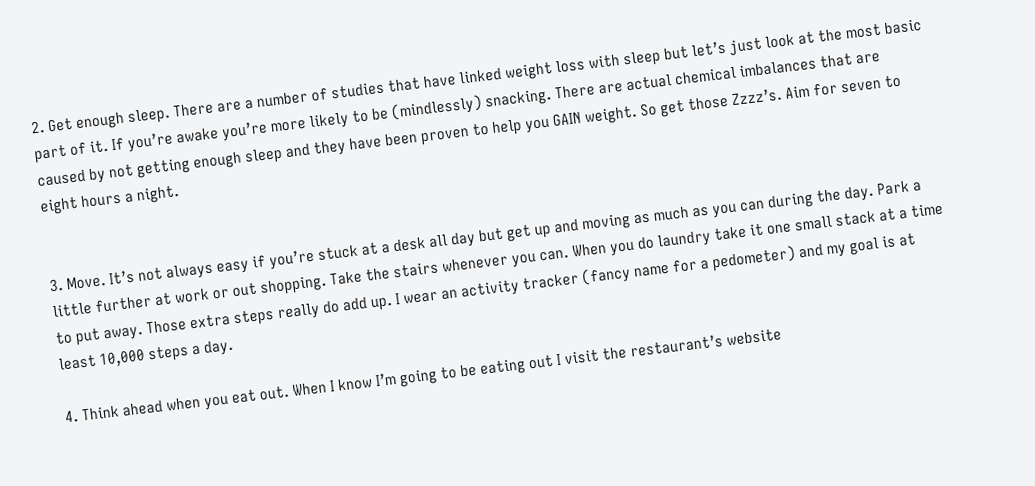2. Get enough sleep. There are a number of studies that have linked weight loss with sleep but let’s just look at the most basic part of it. If you’re awake you’re more likely to be (mindlessly) snacking. There are actual chemical imbalances that are caused by not getting enough sleep and they have been proven to help you GAIN weight. So get those Zzzz’s. Aim for seven to eight hours a night.


3. Move. It’s not always easy if you’re stuck at a desk all day but get up and moving as much as you can during the day. Park a little further at work or out shopping. Take the stairs whenever you can. When you do laundry take it one small stack at a time to put away. Those extra steps really do add up. I wear an activity tracker (fancy name for a pedometer) and my goal is at least 10,000 steps a day.

4. Think ahead when you eat out. When I know I’m going to be eating out I visit the restaurant’s website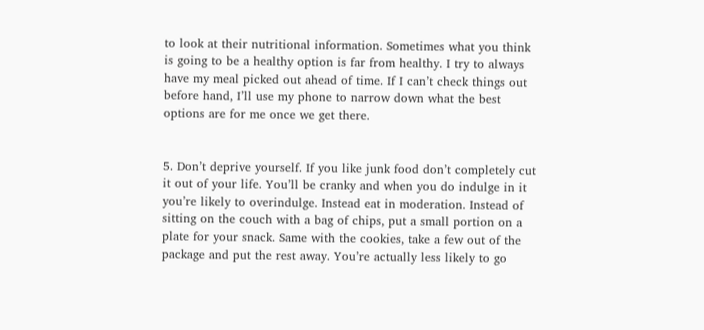to look at their nutritional information. Sometimes what you think is going to be a healthy option is far from healthy. I try to always have my meal picked out ahead of time. If I can’t check things out before hand, I’ll use my phone to narrow down what the best options are for me once we get there.


5. Don’t deprive yourself. If you like junk food don’t completely cut it out of your life. You’ll be cranky and when you do indulge in it you’re likely to overindulge. Instead eat in moderation. Instead of sitting on the couch with a bag of chips, put a small portion on a plate for your snack. Same with the cookies, take a few out of the package and put the rest away. You’re actually less likely to go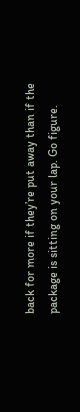back for more if they’re put away than if the package is sitting on your lap. Go figure.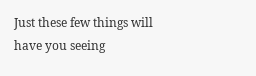Just these few things will have you seeing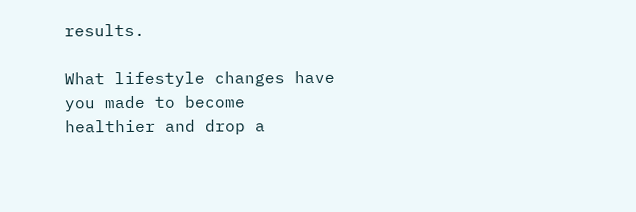results.

What lifestyle changes have you made to become healthier and drop a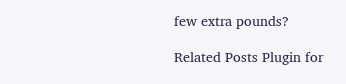few extra pounds?

Related Posts Plugin for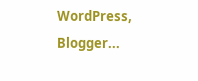WordPress, Blogger...